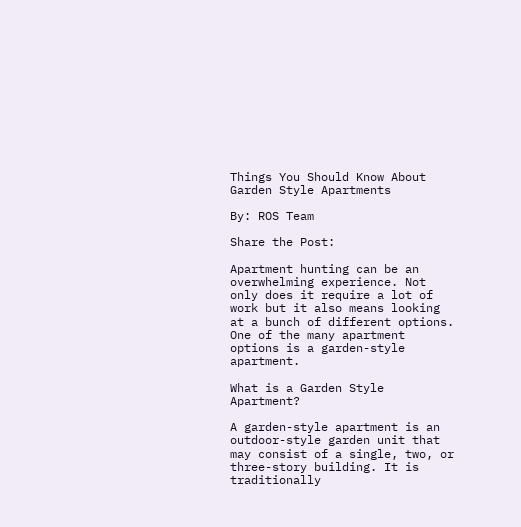Things You Should Know About Garden Style Apartments

By: ROS Team

Share the Post:

Apartment hunting can be an overwhelming experience. Not only does it require a lot of work but it also means looking at a bunch of different options. One of the many apartment options is a garden-style apartment.

What is a Garden Style Apartment?

A garden-style apartment is an outdoor-style garden unit that may consist of a single, two, or three-story building. It is traditionally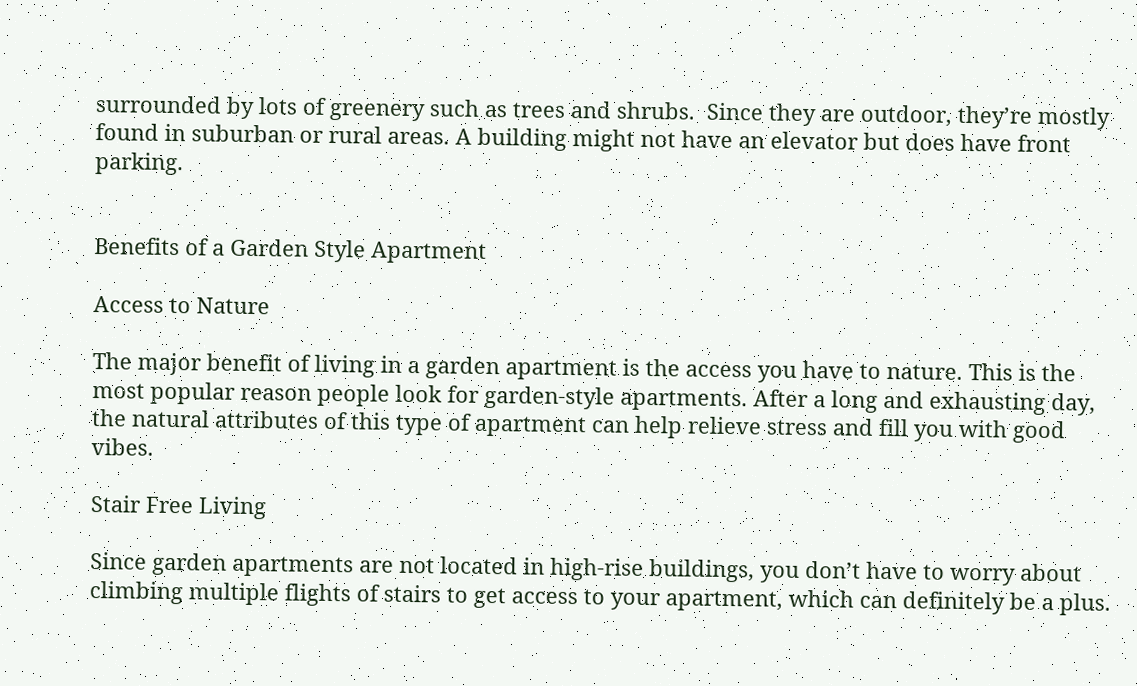surrounded by lots of greenery such as trees and shrubs.  Since they are outdoor, they’re mostly found in suburban or rural areas. A building might not have an elevator but does have front parking.


Benefits of a Garden Style Apartment

Access to Nature

The major benefit of living in a garden apartment is the access you have to nature. This is the most popular reason people look for garden-style apartments. After a long and exhausting day, the natural attributes of this type of apartment can help relieve stress and fill you with good vibes.

Stair Free Living

Since garden apartments are not located in high-rise buildings, you don’t have to worry about climbing multiple flights of stairs to get access to your apartment, which can definitely be a plus.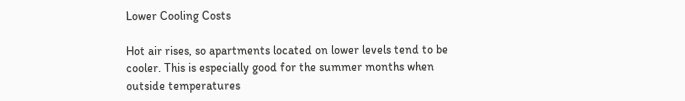Lower Cooling Costs

Hot air rises, so apartments located on lower levels tend to be cooler. This is especially good for the summer months when outside temperatures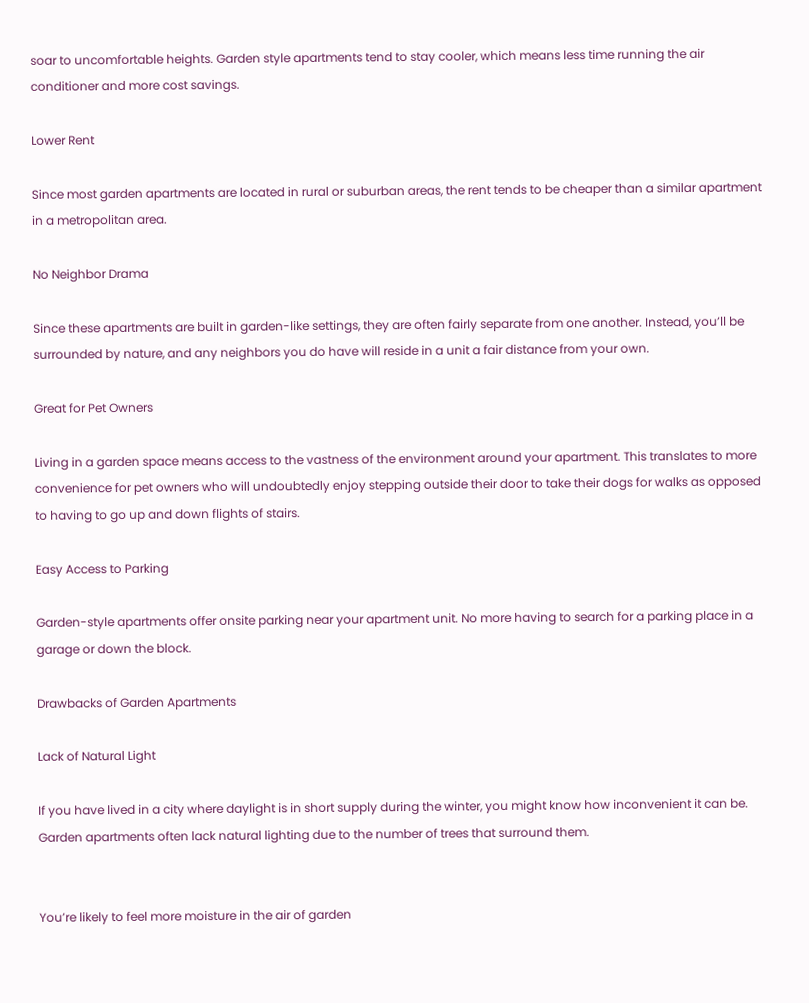soar to uncomfortable heights. Garden style apartments tend to stay cooler, which means less time running the air conditioner and more cost savings.

Lower Rent

Since most garden apartments are located in rural or suburban areas, the rent tends to be cheaper than a similar apartment in a metropolitan area.

No Neighbor Drama

Since these apartments are built in garden-like settings, they are often fairly separate from one another. Instead, you’ll be surrounded by nature, and any neighbors you do have will reside in a unit a fair distance from your own.

Great for Pet Owners

Living in a garden space means access to the vastness of the environment around your apartment. This translates to more convenience for pet owners who will undoubtedly enjoy stepping outside their door to take their dogs for walks as opposed to having to go up and down flights of stairs.

Easy Access to Parking

Garden-style apartments offer onsite parking near your apartment unit. No more having to search for a parking place in a garage or down the block.

Drawbacks of Garden Apartments

Lack of Natural Light

If you have lived in a city where daylight is in short supply during the winter, you might know how inconvenient it can be. Garden apartments often lack natural lighting due to the number of trees that surround them.


You’re likely to feel more moisture in the air of garden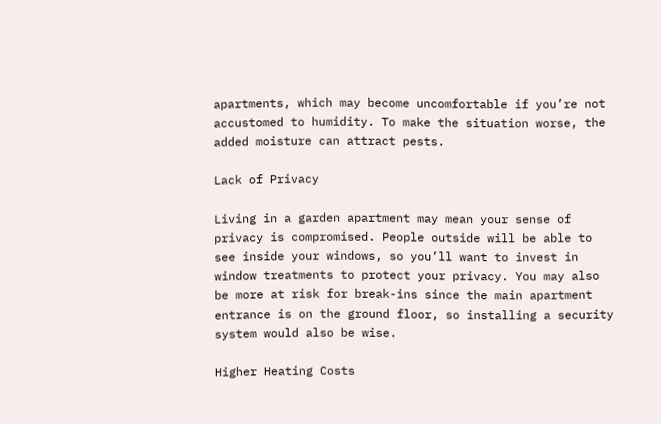apartments, which may become uncomfortable if you’re not accustomed to humidity. To make the situation worse, the added moisture can attract pests.

Lack of Privacy

Living in a garden apartment may mean your sense of privacy is compromised. People outside will be able to see inside your windows, so you’ll want to invest in window treatments to protect your privacy. You may also be more at risk for break-ins since the main apartment entrance is on the ground floor, so installing a security system would also be wise.

Higher Heating Costs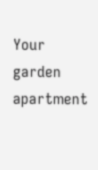Your garden apartment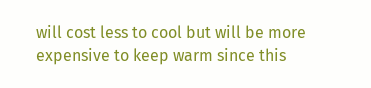will cost less to cool but will be more expensive to keep warm since this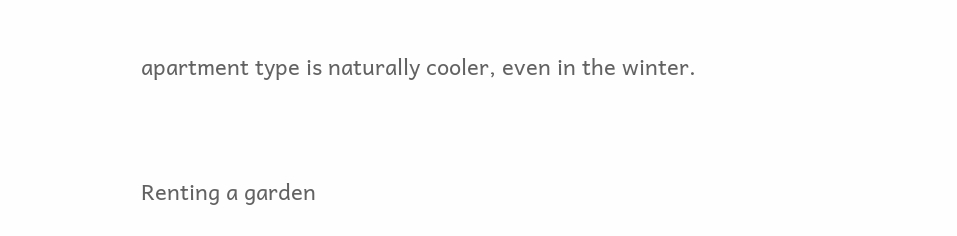apartment type is naturally cooler, even in the winter.


Renting a garden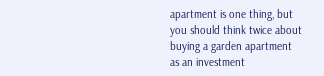apartment is one thing, but you should think twice about buying a garden apartment as an investment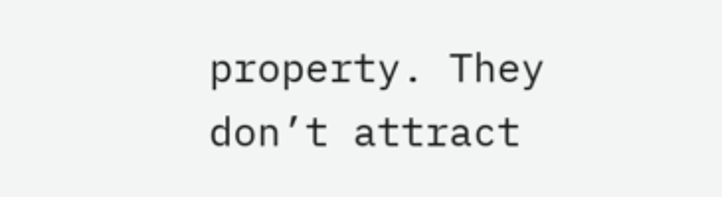property. They don’t attract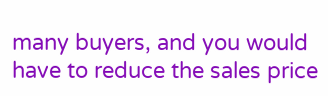many buyers, and you would have to reduce the sales price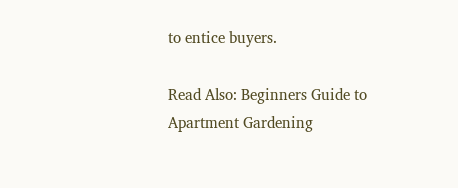to entice buyers.

Read Also: Beginners Guide to Apartment Gardening